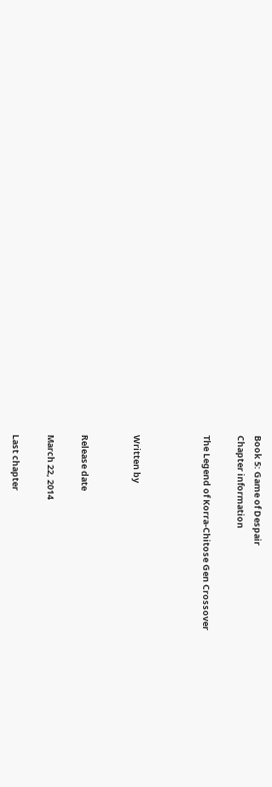Book 5: Game of Despair
Chapter information

The Legend of Korra-Chitose Gen Crossover



Written by


Release date

March 22, 2014

Last chapter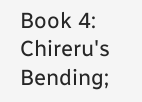Book 4: Chireru's Bending;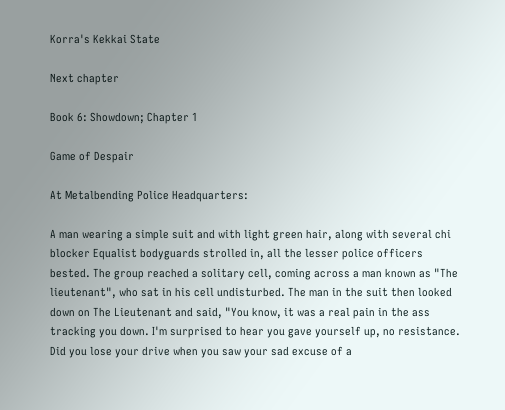Korra's Kekkai State

Next chapter

Book 6: Showdown; Chapter 1

Game of Despair

At Metalbending Police Headquarters:

A man wearing a simple suit and with light green hair, along with several chi blocker Equalist bodyguards strolled in, all the lesser police officers bested. The group reached a solitary cell, coming across a man known as "The lieutenant", who sat in his cell undisturbed. The man in the suit then looked down on The Lieutenant and said, "You know, it was a real pain in the ass tracking you down. I'm surprised to hear you gave yourself up, no resistance. Did you lose your drive when you saw your sad excuse of a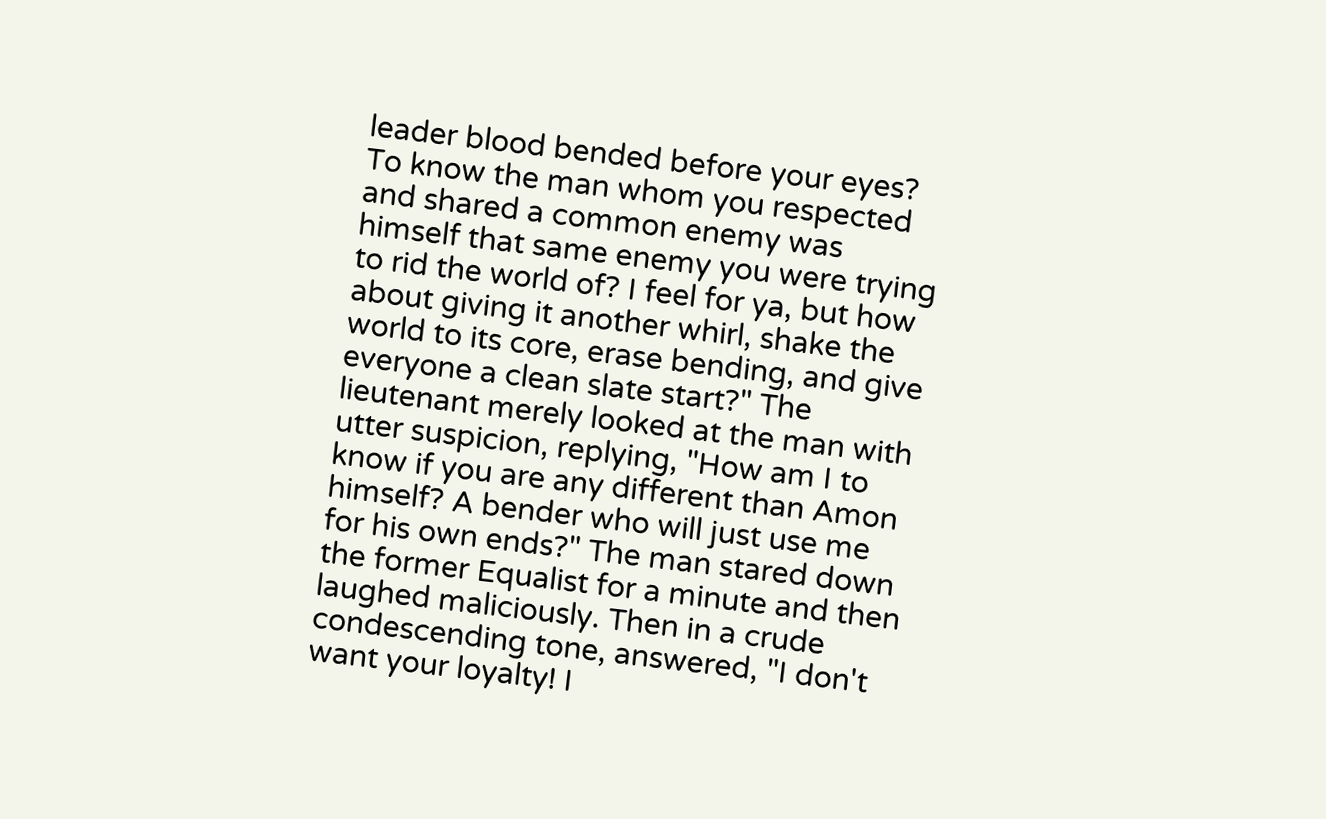leader blood bended before your eyes? To know the man whom you respected and shared a common enemy was himself that same enemy you were trying to rid the world of? I feel for ya, but how about giving it another whirl, shake the world to its core, erase bending, and give everyone a clean slate start?" The lieutenant merely looked at the man with utter suspicion, replying, "How am I to know if you are any different than Amon himself? A bender who will just use me for his own ends?" The man stared down the former Equalist for a minute and then laughed maliciously. Then in a crude condescending tone, answered, "I don't want your loyalty! I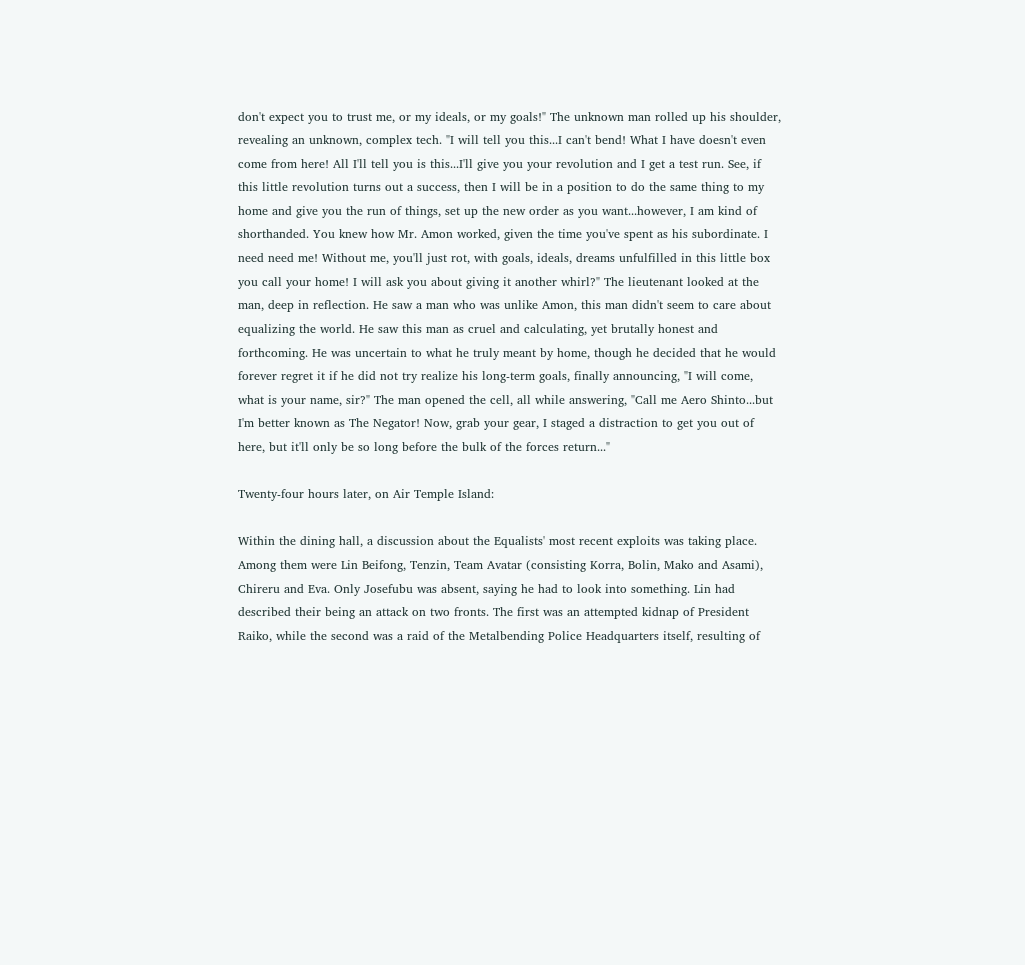don't expect you to trust me, or my ideals, or my goals!" The unknown man rolled up his shoulder, revealing an unknown, complex tech. "I will tell you this...I can't bend! What I have doesn't even come from here! All I'll tell you is this...I'll give you your revolution and I get a test run. See, if this little revolution turns out a success, then I will be in a position to do the same thing to my home and give you the run of things, set up the new order as you want...however, I am kind of shorthanded. You knew how Mr. Amon worked, given the time you've spent as his subordinate. I need need me! Without me, you'll just rot, with goals, ideals, dreams unfulfilled in this little box you call your home! I will ask you about giving it another whirl?" The lieutenant looked at the man, deep in reflection. He saw a man who was unlike Amon, this man didn't seem to care about equalizing the world. He saw this man as cruel and calculating, yet brutally honest and forthcoming. He was uncertain to what he truly meant by home, though he decided that he would forever regret it if he did not try realize his long-term goals, finally announcing, "I will come, what is your name, sir?" The man opened the cell, all while answering, "Call me Aero Shinto...but I'm better known as The Negator! Now, grab your gear, I staged a distraction to get you out of here, but it'll only be so long before the bulk of the forces return..."

Twenty-four hours later, on Air Temple Island:

Within the dining hall, a discussion about the Equalists' most recent exploits was taking place. Among them were Lin Beifong, Tenzin, Team Avatar (consisting Korra, Bolin, Mako and Asami), Chireru and Eva. Only Josefubu was absent, saying he had to look into something. Lin had described their being an attack on two fronts. The first was an attempted kidnap of President Raiko, while the second was a raid of the Metalbending Police Headquarters itself, resulting of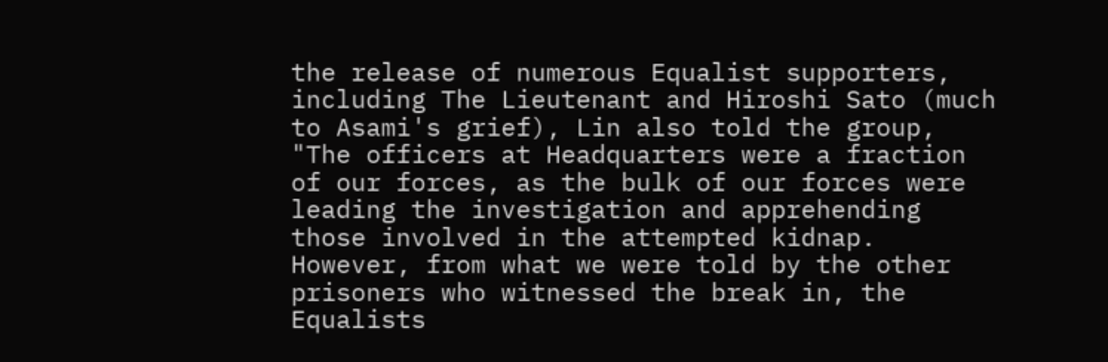the release of numerous Equalist supporters, including The Lieutenant and Hiroshi Sato (much to Asami's grief), Lin also told the group, "The officers at Headquarters were a fraction of our forces, as the bulk of our forces were leading the investigation and apprehending those involved in the attempted kidnap. However, from what we were told by the other prisoners who witnessed the break in, the Equalists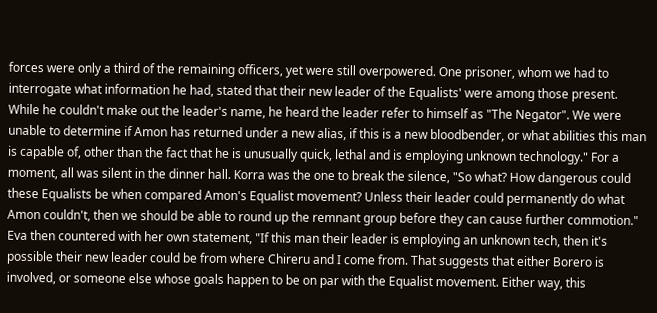forces were only a third of the remaining officers, yet were still overpowered. One prisoner, whom we had to interrogate what information he had, stated that their new leader of the Equalists' were among those present. While he couldn't make out the leader's name, he heard the leader refer to himself as "The Negator". We were unable to determine if Amon has returned under a new alias, if this is a new bloodbender, or what abilities this man is capable of, other than the fact that he is unusually quick, lethal and is employing unknown technology." For a moment, all was silent in the dinner hall. Korra was the one to break the silence, "So what? How dangerous could these Equalists be when compared Amon's Equalist movement? Unless their leader could permanently do what Amon couldn't, then we should be able to round up the remnant group before they can cause further commotion." Eva then countered with her own statement, "If this man their leader is employing an unknown tech, then it's possible their new leader could be from where Chireru and I come from. That suggests that either Borero is involved, or someone else whose goals happen to be on par with the Equalist movement. Either way, this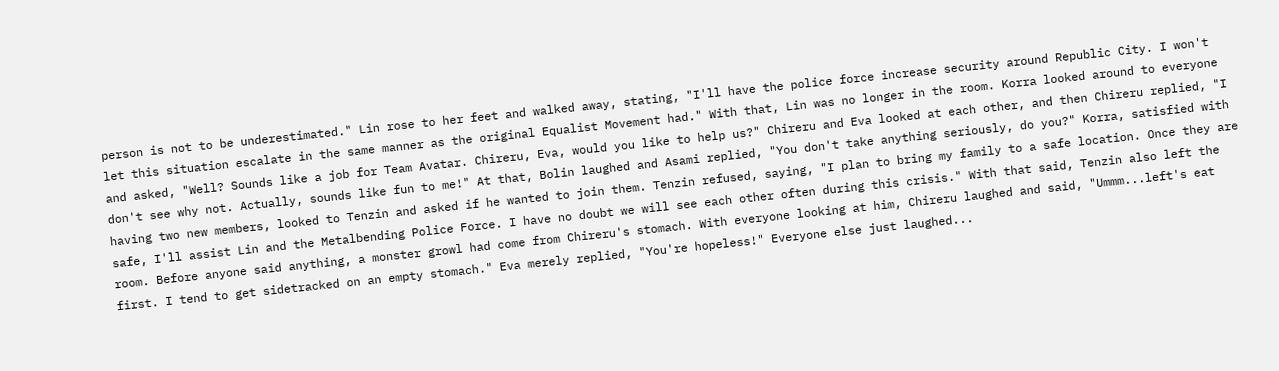person is not to be underestimated." Lin rose to her feet and walked away, stating, "I'll have the police force increase security around Republic City. I won't let this situation escalate in the same manner as the original Equalist Movement had." With that, Lin was no longer in the room. Korra looked around to everyone and asked, "Well? Sounds like a job for Team Avatar. Chireru, Eva, would you like to help us?" Chireru and Eva looked at each other, and then Chireru replied, "I don't see why not. Actually, sounds like fun to me!" At that, Bolin laughed and Asami replied, "You don't take anything seriously, do you?" Korra, satisfied with having two new members, looked to Tenzin and asked if he wanted to join them. Tenzin refused, saying, "I plan to bring my family to a safe location. Once they are safe, I'll assist Lin and the Metalbending Police Force. I have no doubt we will see each other often during this crisis." With that said, Tenzin also left the room. Before anyone said anything, a monster growl had come from Chireru's stomach. With everyone looking at him, Chireru laughed and said, "Ummm...left's eat first. I tend to get sidetracked on an empty stomach." Eva merely replied, "You're hopeless!" Everyone else just laughed...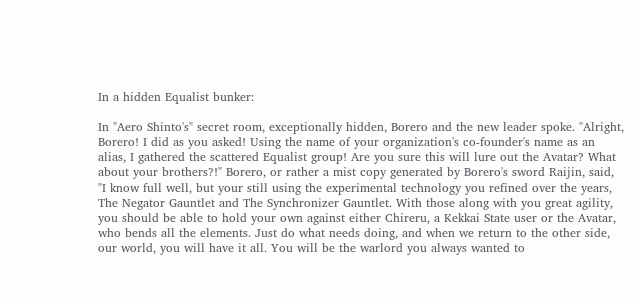In a hidden Equalist bunker:

In "Aero Shinto's" secret room, exceptionally hidden, Borero and the new leader spoke. "Alright, Borero! I did as you asked! Using the name of your organization's co-founder's name as an alias, I gathered the scattered Equalist group! Are you sure this will lure out the Avatar? What about your brothers?!" Borero, or rather a mist copy generated by Borero's sword Raijin, said, "I know full well, but your still using the experimental technology you refined over the years, The Negator Gauntlet and The Synchronizer Gauntlet. With those along with you great agility, you should be able to hold your own against either Chireru, a Kekkai State user or the Avatar, who bends all the elements. Just do what needs doing, and when we return to the other side, our world, you will have it all. You will be the warlord you always wanted to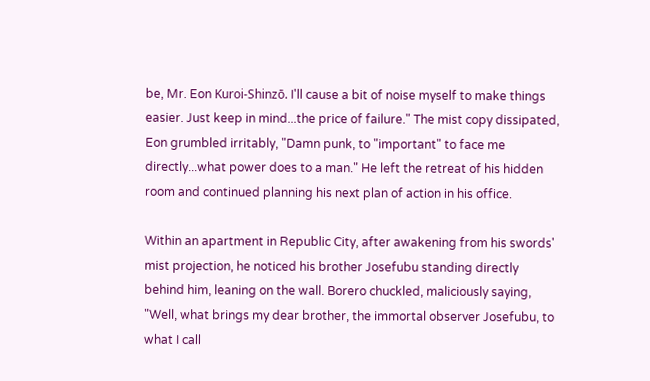be, Mr. Eon Kuroi-Shinzō. I'll cause a bit of noise myself to make things easier. Just keep in mind...the price of failure." The mist copy dissipated, Eon grumbled irritably, "Damn punk, to "important" to face me directly...what power does to a man." He left the retreat of his hidden room and continued planning his next plan of action in his office.

Within an apartment in Republic City, after awakening from his swords' mist projection, he noticed his brother Josefubu standing directly behind him, leaning on the wall. Borero chuckled, maliciously saying, "Well, what brings my dear brother, the immortal observer Josefubu, to what I call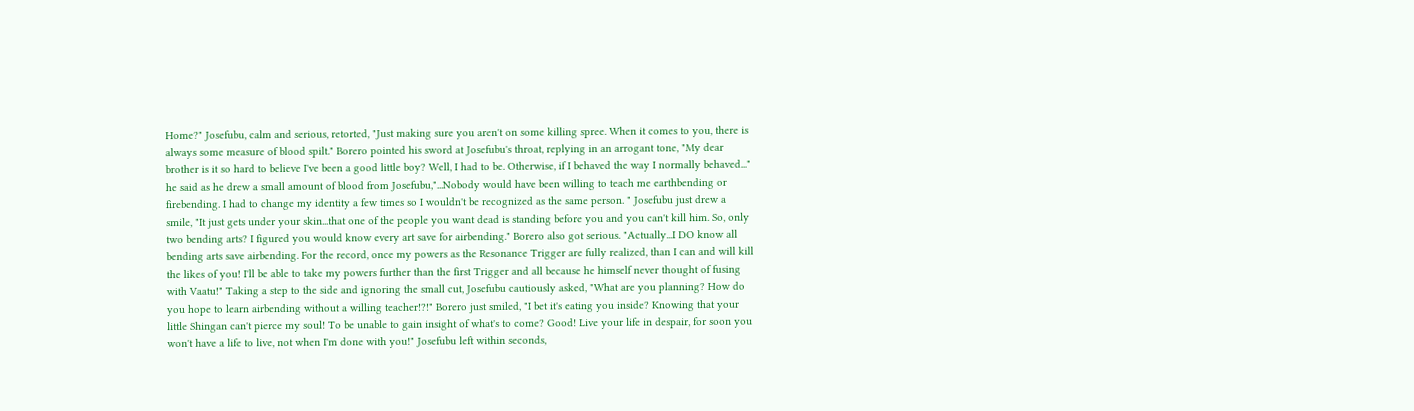Home?" Josefubu, calm and serious, retorted, "Just making sure you aren't on some killing spree. When it comes to you, there is always some measure of blood spilt." Borero pointed his sword at Josefubu's throat, replying in an arrogant tone, "My dear brother is it so hard to believe I've been a good little boy? Well, I had to be. Otherwise, if I behaved the way I normally behaved..." he said as he drew a small amount of blood from Josefubu,"...Nobody would have been willing to teach me earthbending or firebending. I had to change my identity a few times so I wouldn't be recognized as the same person. " Josefubu just drew a smile, "It just gets under your skin...that one of the people you want dead is standing before you and you can't kill him. So, only two bending arts? I figured you would know every art save for airbending." Borero also got serious. "Actually...I DO know all bending arts save airbending. For the record, once my powers as the Resonance Trigger are fully realized, than I can and will kill the likes of you! I'll be able to take my powers further than the first Trigger and all because he himself never thought of fusing with Vaatu!" Taking a step to the side and ignoring the small cut, Josefubu cautiously asked, "What are you planning? How do you hope to learn airbending without a willing teacher!?!" Borero just smiled, "I bet it's eating you inside? Knowing that your little Shingan can't pierce my soul! To be unable to gain insight of what's to come? Good! Live your life in despair, for soon you won't have a life to live, not when I'm done with you!" Josefubu left within seconds,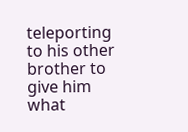teleporting to his other brother to give him what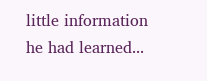little information he had learned...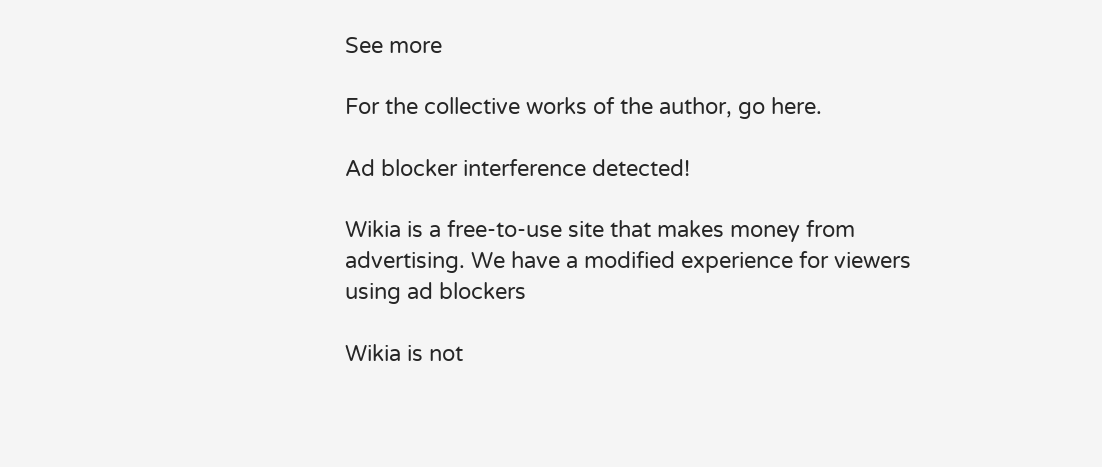See more

For the collective works of the author, go here.

Ad blocker interference detected!

Wikia is a free-to-use site that makes money from advertising. We have a modified experience for viewers using ad blockers

Wikia is not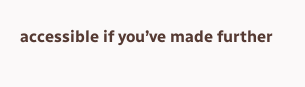accessible if you’ve made further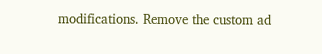modifications. Remove the custom ad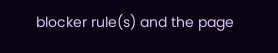blocker rule(s) and the page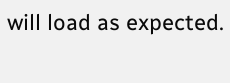will load as expected.